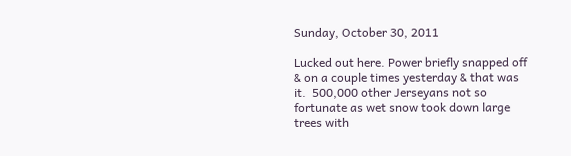Sunday, October 30, 2011

Lucked out here. Power briefly snapped off & on a couple times yesterday & that was it.  500,000 other Jerseyans not so fortunate as wet snow took down large trees with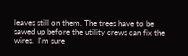leaves still on them. The trees have to be sawed up before the utility crews can fix the wires.  I'm sure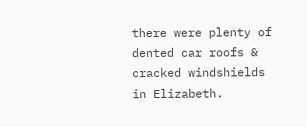there were plenty of dented car roofs & cracked windshields in Elizabeth.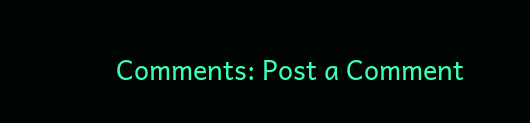Comments: Post a Comment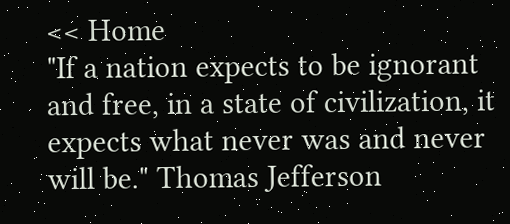<< Home
"If a nation expects to be ignorant and free, in a state of civilization, it expects what never was and never will be." Thomas Jefferson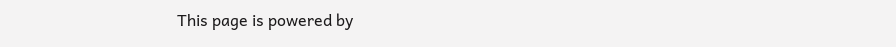This page is powered by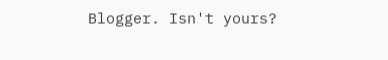Blogger. Isn't yours?